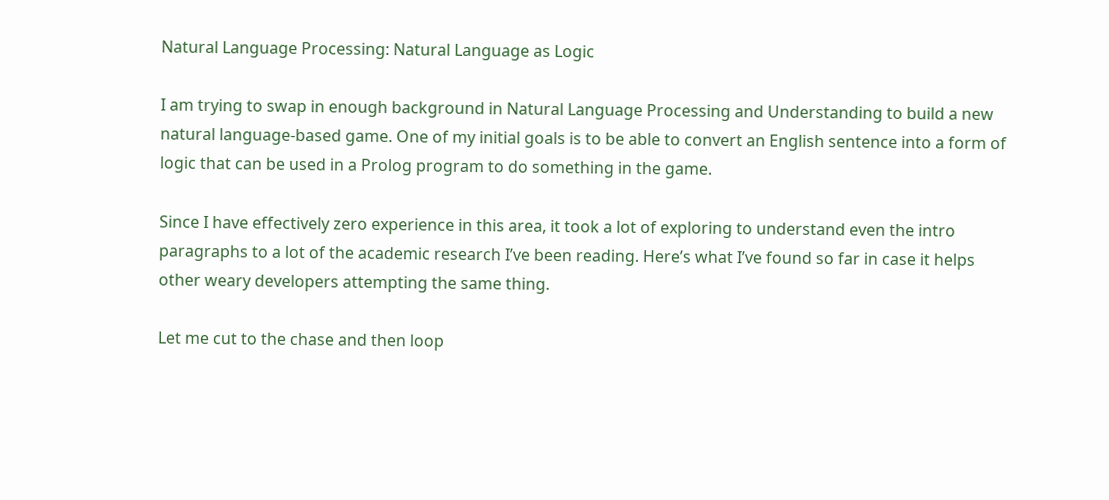Natural Language Processing: Natural Language as Logic

I am trying to swap in enough background in Natural Language Processing and Understanding to build a new natural language-based game. One of my initial goals is to be able to convert an English sentence into a form of logic that can be used in a Prolog program to do something in the game.

Since I have effectively zero experience in this area, it took a lot of exploring to understand even the intro paragraphs to a lot of the academic research I’ve been reading. Here’s what I’ve found so far in case it helps other weary developers attempting the same thing.

Let me cut to the chase and then loop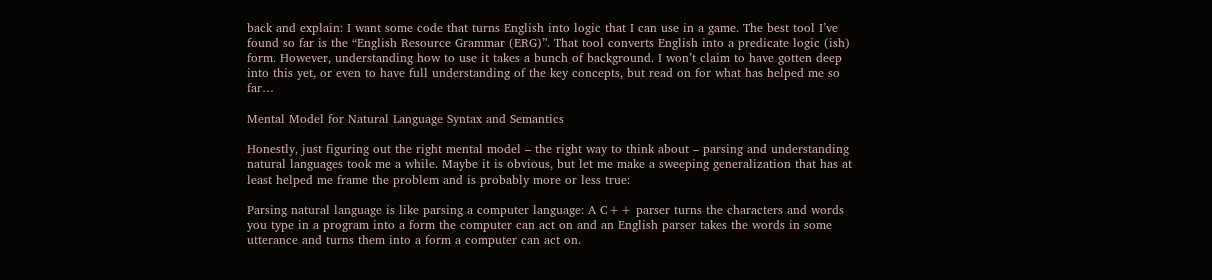back and explain: I want some code that turns English into logic that I can use in a game. The best tool I’ve found so far is the “English Resource Grammar (ERG)”. That tool converts English into a predicate logic (ish) form. However, understanding how to use it takes a bunch of background. I won’t claim to have gotten deep into this yet, or even to have full understanding of the key concepts, but read on for what has helped me so far…

Mental Model for Natural Language Syntax and Semantics

Honestly, just figuring out the right mental model – the right way to think about – parsing and understanding natural languages took me a while. Maybe it is obvious, but let me make a sweeping generalization that has at least helped me frame the problem and is probably more or less true:

Parsing natural language is like parsing a computer language: A C++ parser turns the characters and words you type in a program into a form the computer can act on and an English parser takes the words in some utterance and turns them into a form a computer can act on.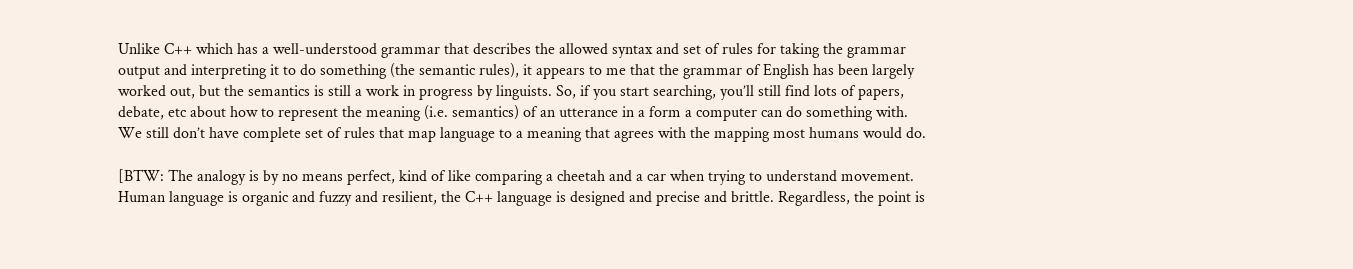Unlike C++ which has a well-understood grammar that describes the allowed syntax and set of rules for taking the grammar output and interpreting it to do something (the semantic rules), it appears to me that the grammar of English has been largely worked out, but the semantics is still a work in progress by linguists. So, if you start searching, you’ll still find lots of papers, debate, etc about how to represent the meaning (i.e. semantics) of an utterance in a form a computer can do something with. We still don’t have complete set of rules that map language to a meaning that agrees with the mapping most humans would do.

[BTW: The analogy is by no means perfect, kind of like comparing a cheetah and a car when trying to understand movement. Human language is organic and fuzzy and resilient, the C++ language is designed and precise and brittle. Regardless, the point is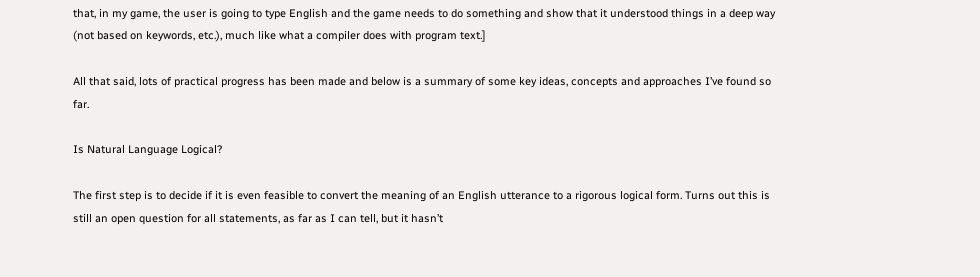that, in my game, the user is going to type English and the game needs to do something and show that it understood things in a deep way (not based on keywords, etc.), much like what a compiler does with program text.]

All that said, lots of practical progress has been made and below is a summary of some key ideas, concepts and approaches I’ve found so far.

Is Natural Language Logical?

The first step is to decide if it is even feasible to convert the meaning of an English utterance to a rigorous logical form. Turns out this is still an open question for all statements, as far as I can tell, but it hasn’t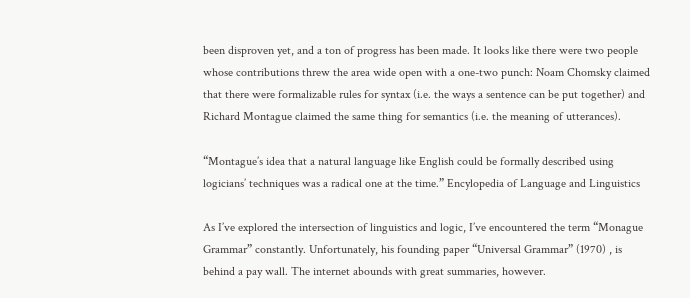been disproven yet, and a ton of progress has been made. It looks like there were two people whose contributions threw the area wide open with a one-two punch: Noam Chomsky claimed that there were formalizable rules for syntax (i.e. the ways a sentence can be put together) and Richard Montague claimed the same thing for semantics (i.e. the meaning of utterances).

“Montague’s idea that a natural language like English could be formally described using logicians’ techniques was a radical one at the time.” Encylopedia of Language and Linguistics

As I’ve explored the intersection of linguistics and logic, I’ve encountered the term “Monague Grammar” constantly. Unfortunately, his founding paper “Universal Grammar” (1970) , is behind a pay wall. The internet abounds with great summaries, however.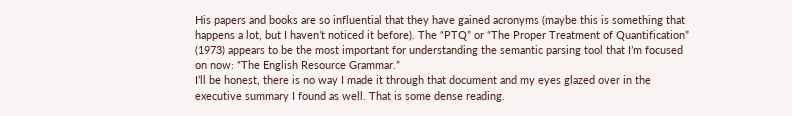His papers and books are so influential that they have gained acronyms (maybe this is something that happens a lot, but I haven’t noticed it before). The “PTQ” or “The Proper Treatment of Quantification” (1973) appears to be the most important for understanding the semantic parsing tool that I’m focused on now: “The English Resource Grammar.”
I’ll be honest, there is no way I made it through that document and my eyes glazed over in the executive summary I found as well. That is some dense reading.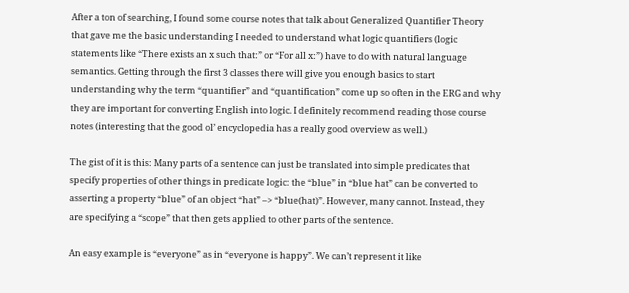After a ton of searching, I found some course notes that talk about Generalized Quantifier Theory that gave me the basic understanding I needed to understand what logic quantifiers (logic statements like “There exists an x such that:” or “For all x:”) have to do with natural language semantics. Getting through the first 3 classes there will give you enough basics to start understanding why the term “quantifier” and “quantification” come up so often in the ERG and why they are important for converting English into logic. I definitely recommend reading those course notes (interesting that the good ol’ encyclopedia has a really good overview as well.)

The gist of it is this: Many parts of a sentence can just be translated into simple predicates that specify properties of other things in predicate logic: the “blue” in “blue hat” can be converted to asserting a property “blue” of an object “hat” –> “blue(hat)”. However, many cannot. Instead, they are specifying a “scope” that then gets applied to other parts of the sentence.

An easy example is “everyone” as in “everyone is happy”. We can’t represent it like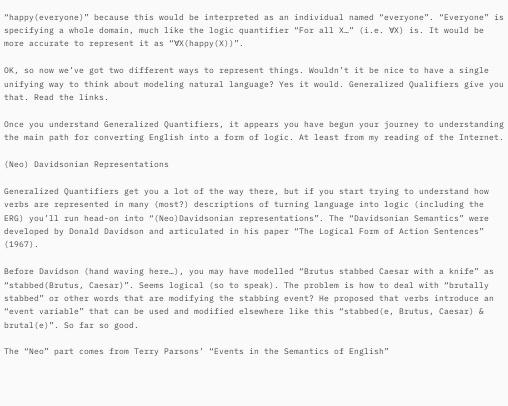“happy(everyone)” because this would be interpreted as an individual named “everyone”. “Everyone” is specifying a whole domain, much like the logic quantifier “For all X…” (i.e. ∀X) is. It would be more accurate to represent it as “∀X(happy(X))”.

OK, so now we’ve got two different ways to represent things. Wouldn’t it be nice to have a single unifying way to think about modeling natural language? Yes it would. Generalized Qualifiers give you that. Read the links.

Once you understand Generalized Quantifiers, it appears you have begun your journey to understanding the main path for converting English into a form of logic. At least from my reading of the Internet.

(Neo) Davidsonian Representations

Generalized Quantifiers get you a lot of the way there, but if you start trying to understand how verbs are represented in many (most?) descriptions of turning language into logic (including the ERG) you’ll run head-on into “(Neo)Davidsonian representations”. The “Davidsonian Semantics” were developed by Donald Davidson and articulated in his paper “The Logical Form of Action Sentences” (1967).

Before Davidson (hand waving here…), you may have modelled “Brutus stabbed Caesar with a knife” as “stabbed(Brutus, Caesar)”. Seems logical (so to speak). The problem is how to deal with “brutally stabbed” or other words that are modifying the stabbing event? He proposed that verbs introduce an “event variable” that can be used and modified elsewhere like this “stabbed(e, Brutus, Caesar) & brutal(e)”. So far so good.

The “Neo” part comes from Terry Parsons’ “Events in the Semantics of English”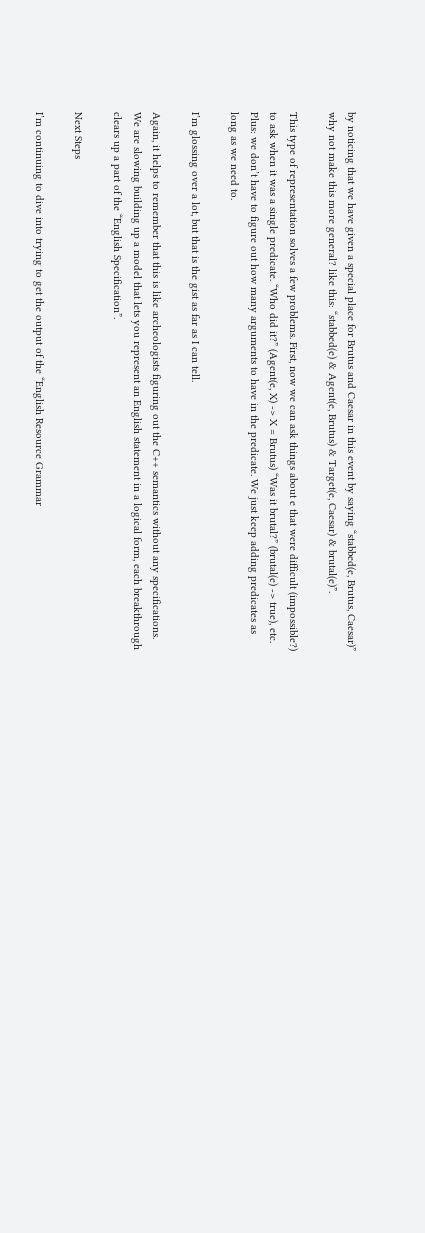by noticing that we have given a special place for Brutus and Caesar in this event by saying “stabbed(e, Brutus, Caesar)” why not make this more general? like this: “stabbed(e) & Agent(e, Brutus) & Target(e, Caesar) & brutal(e)”.

This type of representation solves a few problems. First, now we can ask things about e that were difficult (impossible?) to ask when it was a single predicate. “Who did it?” (Agent(e, X) -> X = Brutus) “Was it brutal?” (brutal(e) -> true), etc. Plus: we don’t have to figure out how many arguments to have in the predicate. We just keep adding predicates as long as we need to.

I’m glossing over a lot, but that is the gist as far as I can tell.

Again, it helps to remember that this is like archeologists figuring out the C++ semantics without any specifications. We are slowing building up a model that lets you represent an English statement in a logical form, each breakthrough clears up a part of the “English Specification”.

Next Steps

I’m continuing to dive into trying to get the output of the “English Resource Grammar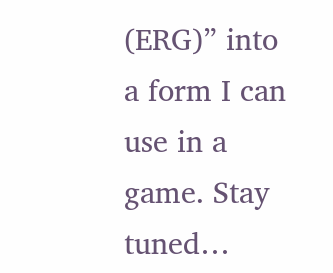(ERG)” into a form I can use in a game. Stay tuned…